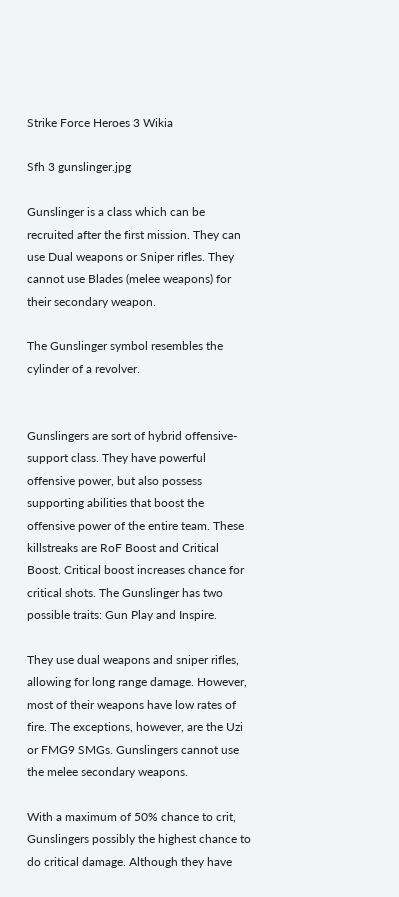Strike Force Heroes 3 Wikia

Sfh 3 gunslinger.jpg

Gunslinger is a class which can be recruited after the first mission. They can use Dual weapons or Sniper rifles. They cannot use Blades (melee weapons) for their secondary weapon.

The Gunslinger symbol resembles the cylinder of a revolver.


Gunslingers are sort of hybrid offensive-support class. They have powerful offensive power, but also possess supporting abilities that boost the offensive power of the entire team. These killstreaks are RoF Boost and Critical Boost. Critical boost increases chance for critical shots. The Gunslinger has two possible traits: Gun Play and Inspire.

They use dual weapons and sniper rifles, allowing for long range damage. However, most of their weapons have low rates of fire. The exceptions, however, are the Uzi or FMG9 SMGs. Gunslingers cannot use the melee secondary weapons.

With a maximum of 50% chance to crit, Gunslingers possibly the highest chance to do critical damage. Although they have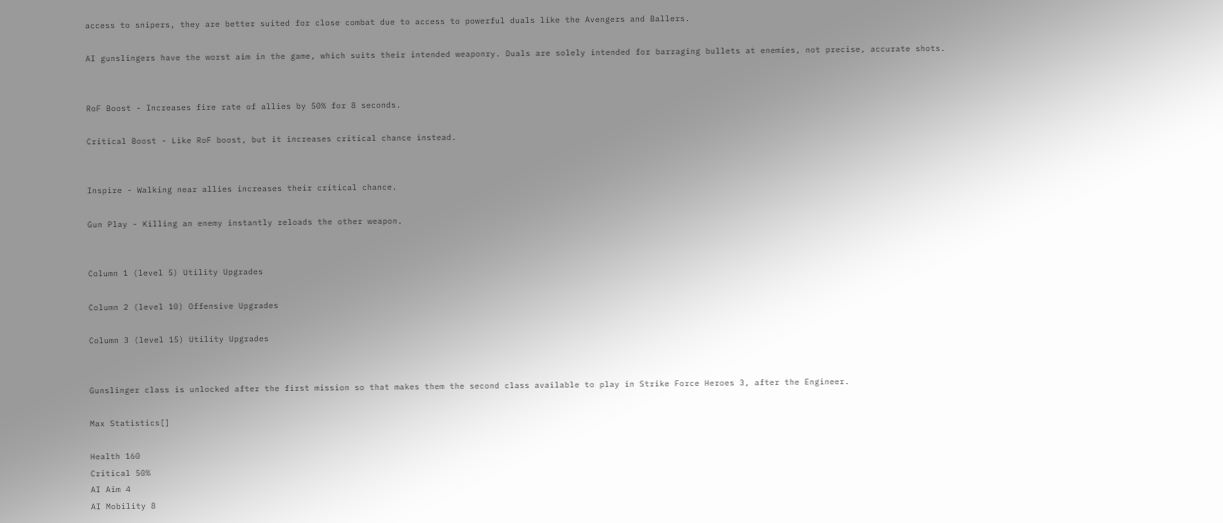access to snipers, they are better suited for close combat due to access to powerful duals like the Avengers and Ballers.

AI gunslingers have the worst aim in the game, which suits their intended weaponry. Duals are solely intended for barraging bullets at enemies, not precise, accurate shots.


RoF Boost - Increases fire rate of allies by 50% for 8 seconds.

Critical Boost - Like RoF boost, but it increases critical chance instead.


Inspire - Walking near allies increases their critical chance.

Gun Play - Killing an enemy instantly reloads the other weapon.


Column 1 (level 5) Utility Upgrades

Column 2 (level 10) Offensive Upgrades

Column 3 (level 15) Utility Upgrades


Gunslinger class is unlocked after the first mission so that makes them the second class available to play in Strike Force Heroes 3, after the Engineer.

Max Statistics[]

Health 160
Critical 50%
AI Aim 4
AI Mobility 8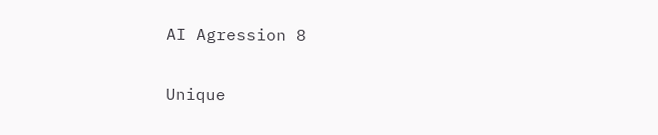AI Agression 8

Unique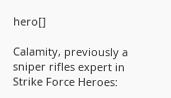hero[]

Calamity, previously a sniper rifles expert in Strike Force Heroes: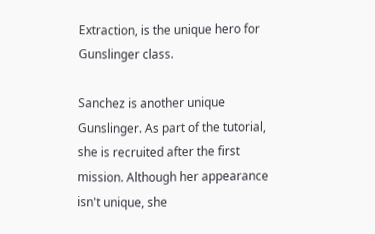Extraction, is the unique hero for Gunslinger class.

Sanchez is another unique Gunslinger. As part of the tutorial, she is recruited after the first mission. Although her appearance isn't unique, she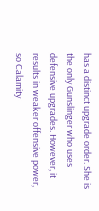has a distinct upgrade order. She is the only Gunslinger who uses defensive upgrades. However, it results in weaker offensive power, so Calamity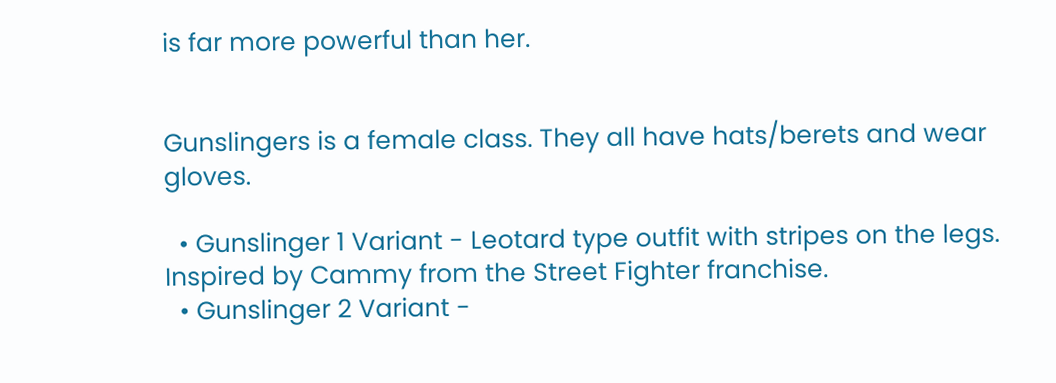is far more powerful than her.


Gunslingers is a female class. They all have hats/berets and wear gloves.

  • Gunslinger 1 Variant - Leotard type outfit with stripes on the legs. Inspired by Cammy from the Street Fighter franchise.
  • Gunslinger 2 Variant -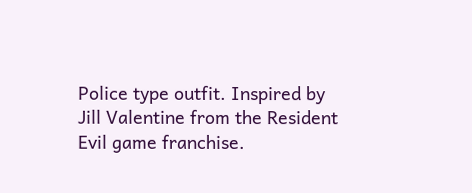Police type outfit. Inspired by Jill Valentine from the Resident Evil game franchise.